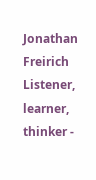Jonathan Freirich
Listener, learner, thinker -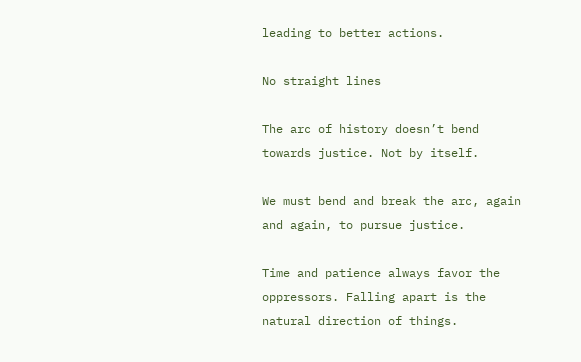leading to better actions.

No straight lines

The arc of history doesn’t bend towards justice. Not by itself.

We must bend and break the arc, again and again, to pursue justice.

Time and patience always favor the oppressors. Falling apart is the natural direction of things.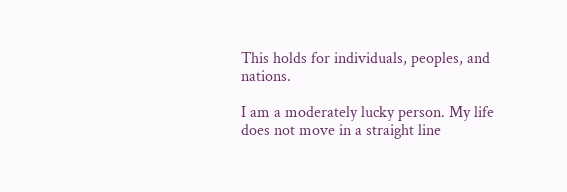This holds for individuals, peoples, and nations.

I am a moderately lucky person. My life does not move in a straight line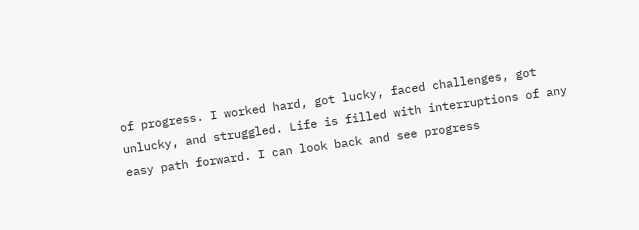of progress. I worked hard, got lucky, faced challenges, got unlucky, and struggled. Life is filled with interruptions of any easy path forward. I can look back and see progress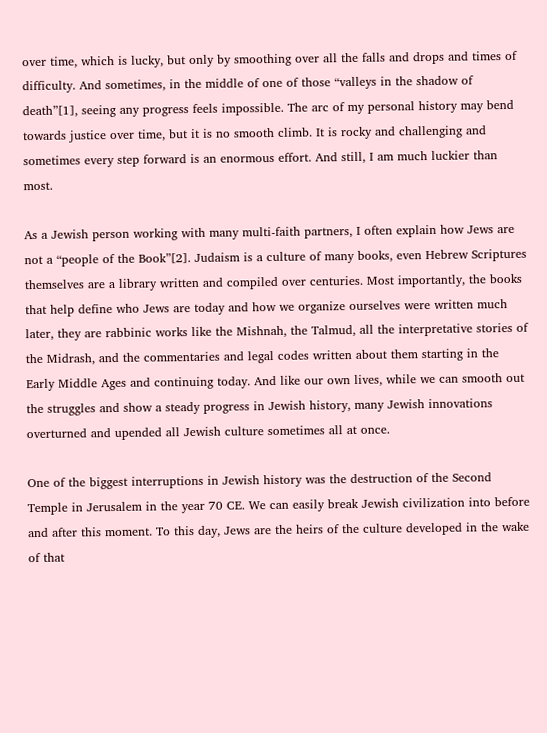over time, which is lucky, but only by smoothing over all the falls and drops and times of difficulty. And sometimes, in the middle of one of those “valleys in the shadow of death”[1], seeing any progress feels impossible. The arc of my personal history may bend towards justice over time, but it is no smooth climb. It is rocky and challenging and sometimes every step forward is an enormous effort. And still, I am much luckier than most.

As a Jewish person working with many multi-faith partners, I often explain how Jews are not a “people of the Book”[2]. Judaism is a culture of many books, even Hebrew Scriptures themselves are a library written and compiled over centuries. Most importantly, the books that help define who Jews are today and how we organize ourselves were written much later, they are rabbinic works like the Mishnah, the Talmud, all the interpretative stories of the Midrash, and the commentaries and legal codes written about them starting in the Early Middle Ages and continuing today. And like our own lives, while we can smooth out the struggles and show a steady progress in Jewish history, many Jewish innovations overturned and upended all Jewish culture sometimes all at once.

One of the biggest interruptions in Jewish history was the destruction of the Second Temple in Jerusalem in the year 70 CE. We can easily break Jewish civilization into before and after this moment. To this day, Jews are the heirs of the culture developed in the wake of that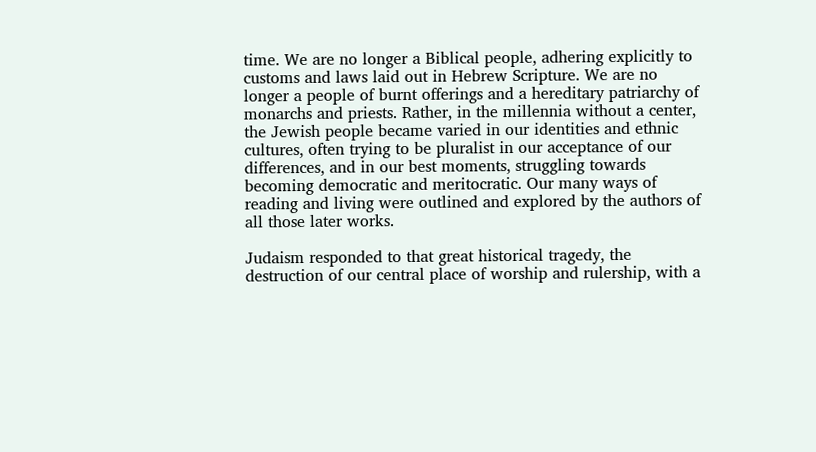time. We are no longer a Biblical people, adhering explicitly to customs and laws laid out in Hebrew Scripture. We are no longer a people of burnt offerings and a hereditary patriarchy of monarchs and priests. Rather, in the millennia without a center, the Jewish people became varied in our identities and ethnic cultures, often trying to be pluralist in our acceptance of our differences, and in our best moments, struggling towards becoming democratic and meritocratic. Our many ways of reading and living were outlined and explored by the authors of all those later works.

Judaism responded to that great historical tragedy, the destruction of our central place of worship and rulership, with a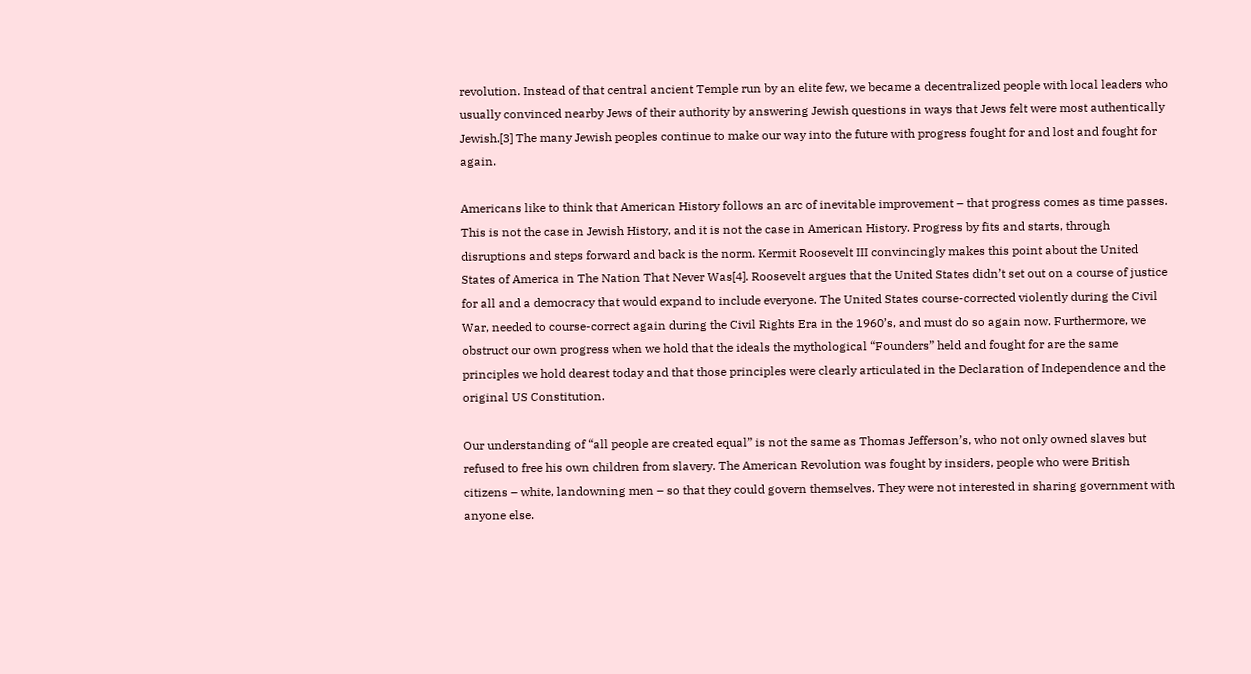revolution. Instead of that central ancient Temple run by an elite few, we became a decentralized people with local leaders who usually convinced nearby Jews of their authority by answering Jewish questions in ways that Jews felt were most authentically Jewish.[3] The many Jewish peoples continue to make our way into the future with progress fought for and lost and fought for again.

Americans like to think that American History follows an arc of inevitable improvement – that progress comes as time passes. This is not the case in Jewish History, and it is not the case in American History. Progress by fits and starts, through disruptions and steps forward and back is the norm. Kermit Roosevelt III convincingly makes this point about the United States of America in The Nation That Never Was[4]. Roosevelt argues that the United States didn’t set out on a course of justice for all and a democracy that would expand to include everyone. The United States course-corrected violently during the Civil War, needed to course-correct again during the Civil Rights Era in the 1960’s, and must do so again now. Furthermore, we obstruct our own progress when we hold that the ideals the mythological “Founders” held and fought for are the same principles we hold dearest today and that those principles were clearly articulated in the Declaration of Independence and the original US Constitution.

Our understanding of “all people are created equal” is not the same as Thomas Jefferson’s, who not only owned slaves but refused to free his own children from slavery. The American Revolution was fought by insiders, people who were British citizens – white, landowning men – so that they could govern themselves. They were not interested in sharing government with anyone else.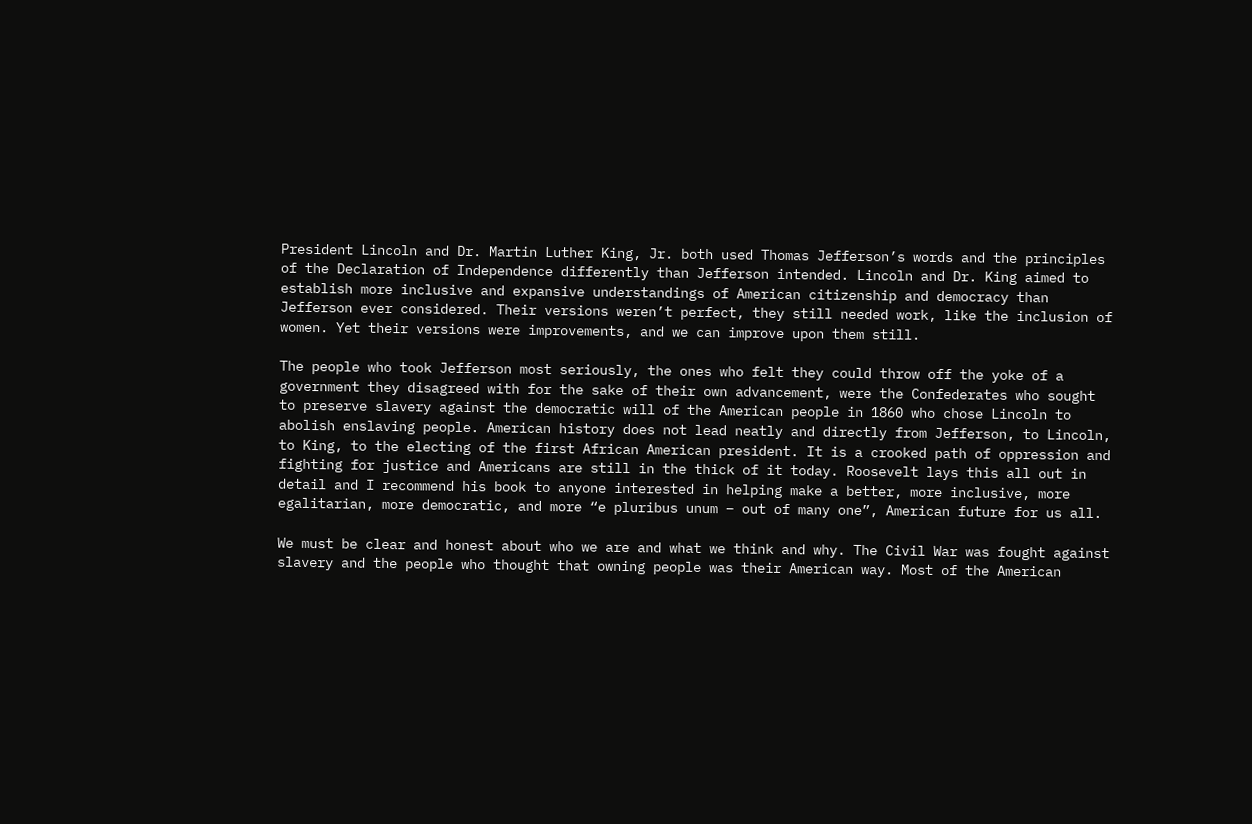President Lincoln and Dr. Martin Luther King, Jr. both used Thomas Jefferson’s words and the principles of the Declaration of Independence differently than Jefferson intended. Lincoln and Dr. King aimed to establish more inclusive and expansive understandings of American citizenship and democracy than Jefferson ever considered. Their versions weren’t perfect, they still needed work, like the inclusion of women. Yet their versions were improvements, and we can improve upon them still.

The people who took Jefferson most seriously, the ones who felt they could throw off the yoke of a government they disagreed with for the sake of their own advancement, were the Confederates who sought to preserve slavery against the democratic will of the American people in 1860 who chose Lincoln to abolish enslaving people. American history does not lead neatly and directly from Jefferson, to Lincoln, to King, to the electing of the first African American president. It is a crooked path of oppression and fighting for justice and Americans are still in the thick of it today. Roosevelt lays this all out in detail and I recommend his book to anyone interested in helping make a better, more inclusive, more egalitarian, more democratic, and more “e pluribus unum – out of many one”, American future for us all.

We must be clear and honest about who we are and what we think and why. The Civil War was fought against slavery and the people who thought that owning people was their American way. Most of the American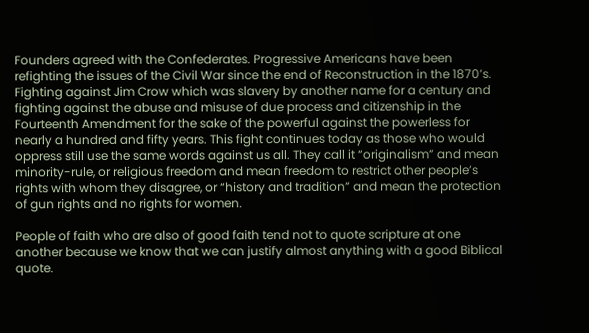Founders agreed with the Confederates. Progressive Americans have been refighting the issues of the Civil War since the end of Reconstruction in the 1870’s. Fighting against Jim Crow which was slavery by another name for a century and fighting against the abuse and misuse of due process and citizenship in the Fourteenth Amendment for the sake of the powerful against the powerless for nearly a hundred and fifty years. This fight continues today as those who would oppress still use the same words against us all. They call it “originalism” and mean minority-rule, or religious freedom and mean freedom to restrict other people’s rights with whom they disagree, or “history and tradition” and mean the protection of gun rights and no rights for women.

People of faith who are also of good faith tend not to quote scripture at one another because we know that we can justify almost anything with a good Biblical quote.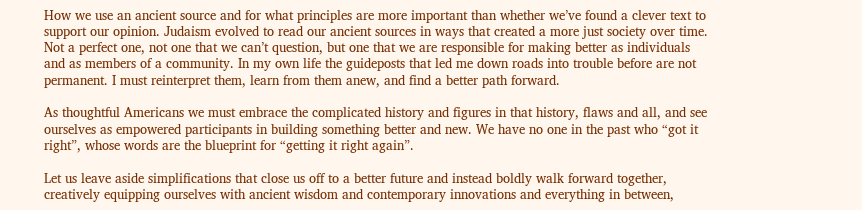How we use an ancient source and for what principles are more important than whether we’ve found a clever text to support our opinion. Judaism evolved to read our ancient sources in ways that created a more just society over time. Not a perfect one, not one that we can’t question, but one that we are responsible for making better as individuals and as members of a community. In my own life the guideposts that led me down roads into trouble before are not permanent. I must reinterpret them, learn from them anew, and find a better path forward.

As thoughtful Americans we must embrace the complicated history and figures in that history, flaws and all, and see ourselves as empowered participants in building something better and new. We have no one in the past who “got it right”, whose words are the blueprint for “getting it right again”.

Let us leave aside simplifications that close us off to a better future and instead boldly walk forward together, creatively equipping ourselves with ancient wisdom and contemporary innovations and everything in between,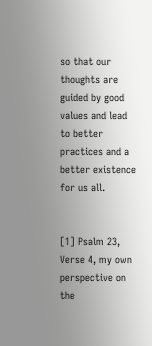so that our thoughts are guided by good values and lead to better practices and a better existence for us all.


[1] Psalm 23, Verse 4, my own perspective on the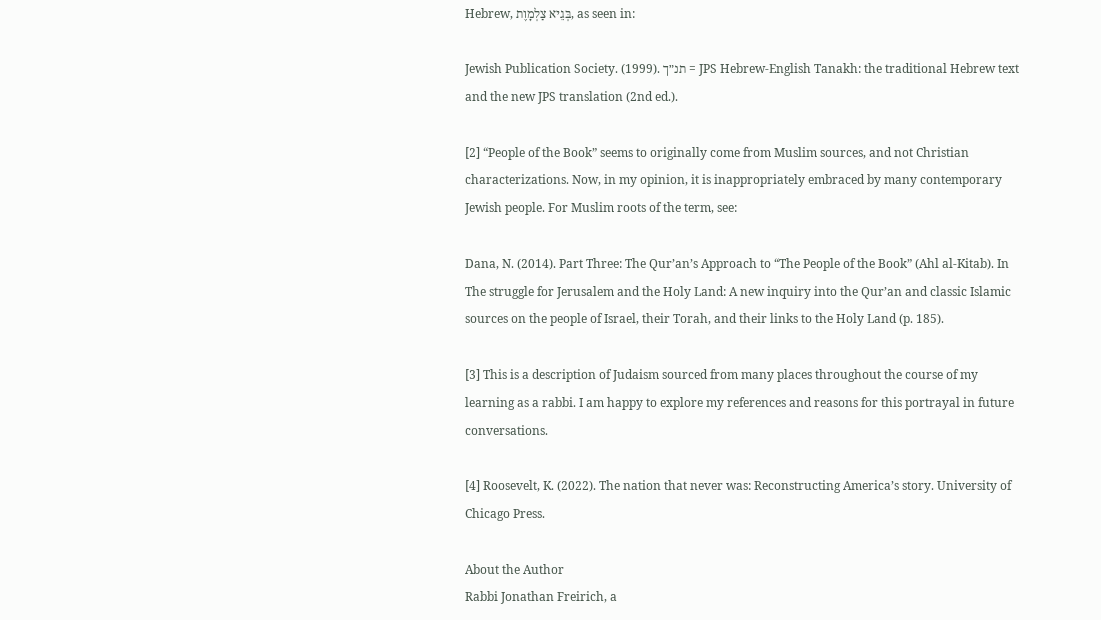Hebrew, בְּגֵיא צַלְמָוֶת, as seen in:

Jewish Publication Society. (1999). תנ״ך = JPS Hebrew-English Tanakh: the traditional Hebrew text and the new JPS translation (2nd ed.).

[2] “People of the Book” seems to originally come from Muslim sources, and not Christian characterizations. Now, in my opinion, it is inappropriately embraced by many contemporary Jewish people. For Muslim roots of the term, see:

Dana, N. (2014). Part Three: The Qur’an’s Approach to “The People of the Book” (Ahl al-Kitab). In The struggle for Jerusalem and the Holy Land: A new inquiry into the Qur’an and classic Islamic sources on the people of Israel, their Torah, and their links to the Holy Land (p. 185).

[3] This is a description of Judaism sourced from many places throughout the course of my learning as a rabbi. I am happy to explore my references and reasons for this portrayal in future conversations.

[4] Roosevelt, K. (2022). The nation that never was: Reconstructing America’s story. University of Chicago Press.

About the Author
Rabbi Jonathan Freirich, a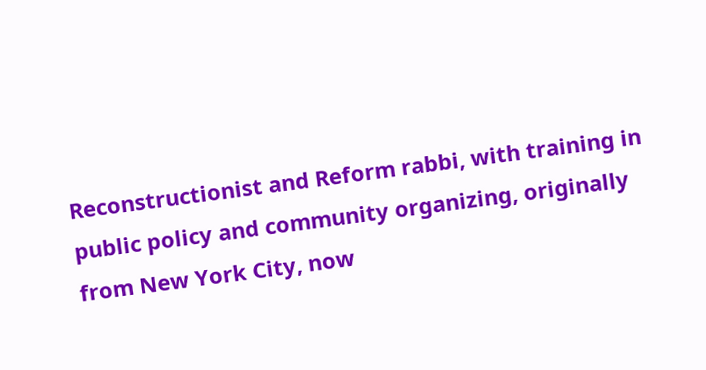Reconstructionist and Reform rabbi, with training in public policy and community organizing, originally from New York City, now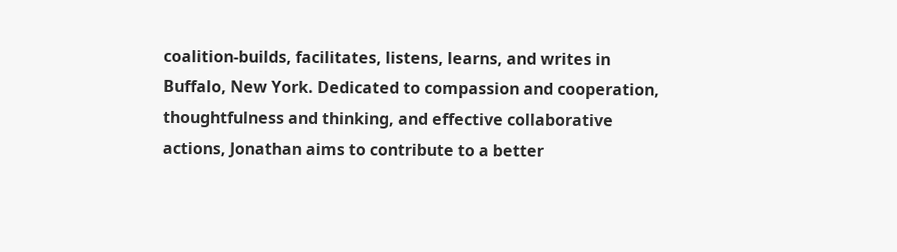coalition-builds, facilitates, listens, learns, and writes in Buffalo, New York. Dedicated to compassion and cooperation, thoughtfulness and thinking, and effective collaborative actions, Jonathan aims to contribute to a better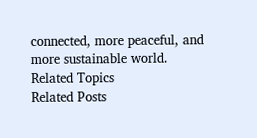connected, more peaceful, and more sustainable world.
Related Topics
Related Posts